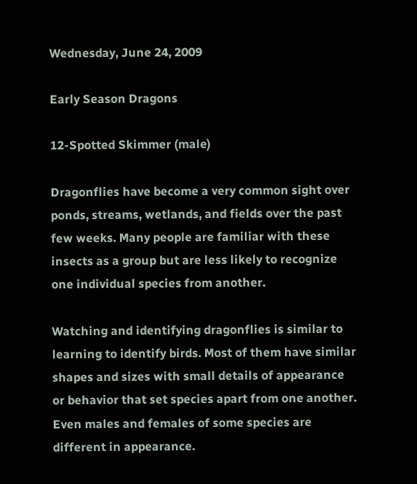Wednesday, June 24, 2009

Early Season Dragons

12-Spotted Skimmer (male)

Dragonflies have become a very common sight over ponds, streams, wetlands, and fields over the past few weeks. Many people are familiar with these insects as a group but are less likely to recognize one individual species from another.

Watching and identifying dragonflies is similar to learning to identify birds. Most of them have similar shapes and sizes with small details of appearance or behavior that set species apart from one another. Even males and females of some species are different in appearance.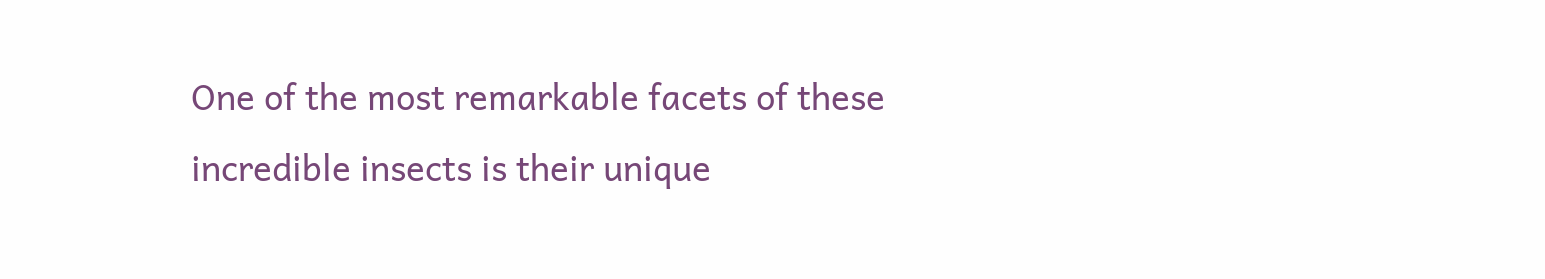One of the most remarkable facets of these incredible insects is their unique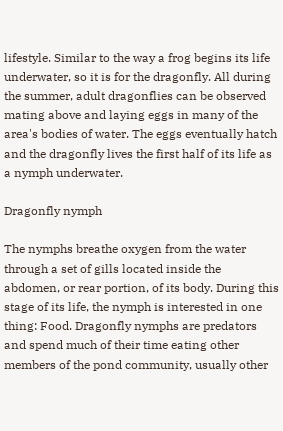lifestyle. Similar to the way a frog begins its life underwater, so it is for the dragonfly. All during the summer, adult dragonflies can be observed mating above and laying eggs in many of the area's bodies of water. The eggs eventually hatch and the dragonfly lives the first half of its life as a nymph underwater.

Dragonfly nymph

The nymphs breathe oxygen from the water through a set of gills located inside the abdomen, or rear portion, of its body. During this stage of its life, the nymph is interested in one thing: Food. Dragonfly nymphs are predators and spend much of their time eating other members of the pond community, usually other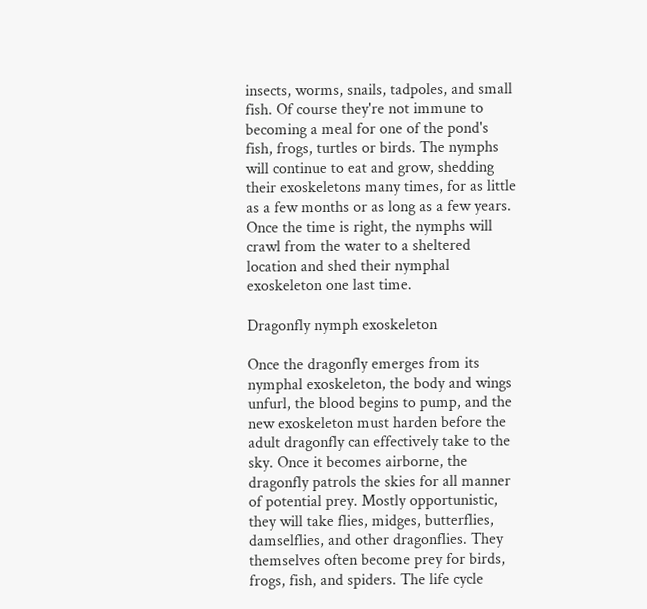insects, worms, snails, tadpoles, and small fish. Of course they're not immune to becoming a meal for one of the pond's fish, frogs, turtles or birds. The nymphs will continue to eat and grow, shedding their exoskeletons many times, for as little as a few months or as long as a few years. Once the time is right, the nymphs will crawl from the water to a sheltered location and shed their nymphal exoskeleton one last time.

Dragonfly nymph exoskeleton

Once the dragonfly emerges from its nymphal exoskeleton, the body and wings unfurl, the blood begins to pump, and the new exoskeleton must harden before the adult dragonfly can effectively take to the sky. Once it becomes airborne, the dragonfly patrols the skies for all manner of potential prey. Mostly opportunistic, they will take flies, midges, butterflies, damselflies, and other dragonflies. They themselves often become prey for birds, frogs, fish, and spiders. The life cycle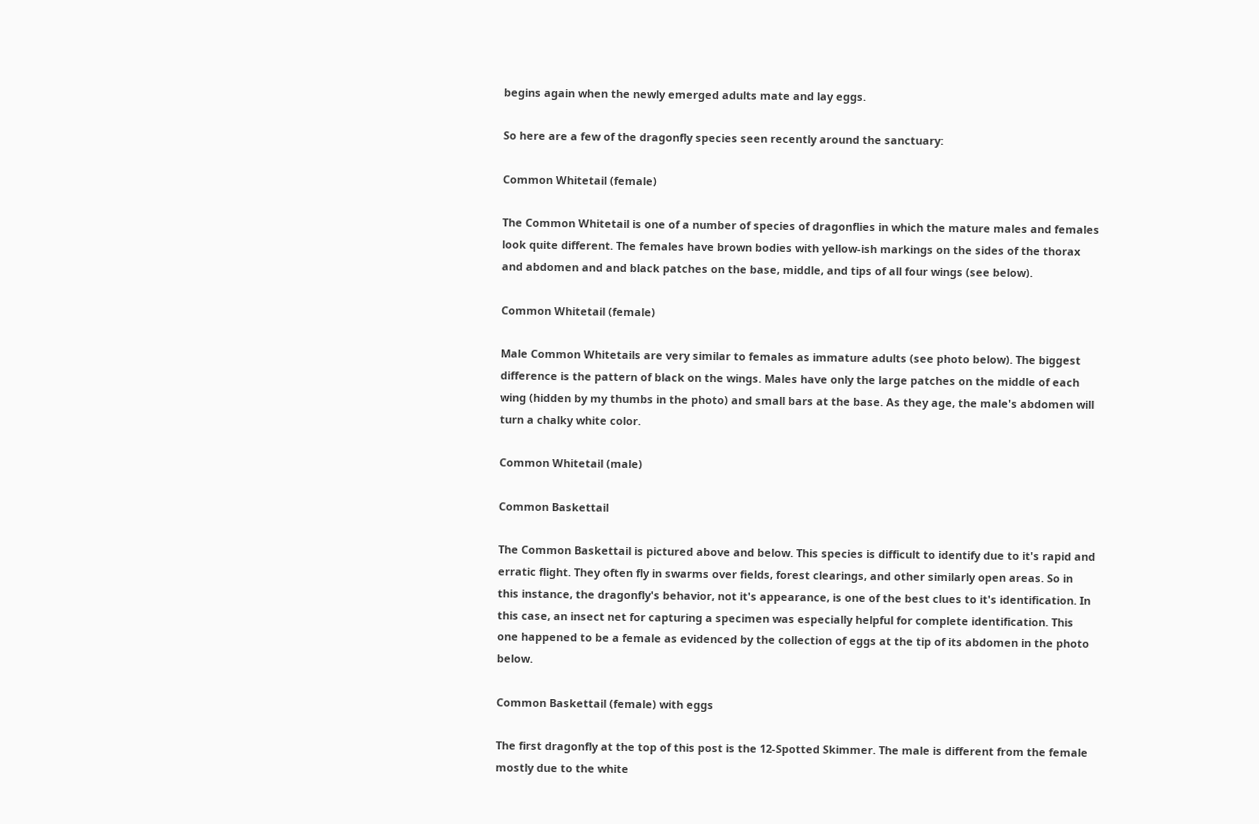begins again when the newly emerged adults mate and lay eggs.

So here are a few of the dragonfly species seen recently around the sanctuary:

Common Whitetail (female)

The Common Whitetail is one of a number of species of dragonflies in which the mature males and females look quite different. The females have brown bodies with yellow-ish markings on the sides of the thorax and abdomen and and black patches on the base, middle, and tips of all four wings (see below).

Common Whitetail (female)

Male Common Whitetails are very similar to females as immature adults (see photo below). The biggest difference is the pattern of black on the wings. Males have only the large patches on the middle of each wing (hidden by my thumbs in the photo) and small bars at the base. As they age, the male's abdomen will turn a chalky white color.

Common Whitetail (male)

Common Baskettail

The Common Baskettail is pictured above and below. This species is difficult to identify due to it's rapid and erratic flight. They often fly in swarms over fields, forest clearings, and other similarly open areas. So in this instance, the dragonfly's behavior, not it's appearance, is one of the best clues to it's identification. In this case, an insect net for capturing a specimen was especially helpful for complete identification. This one happened to be a female as evidenced by the collection of eggs at the tip of its abdomen in the photo below.

Common Baskettail (female) with eggs

The first dragonfly at the top of this post is the 12-Spotted Skimmer. The male is different from the female mostly due to the white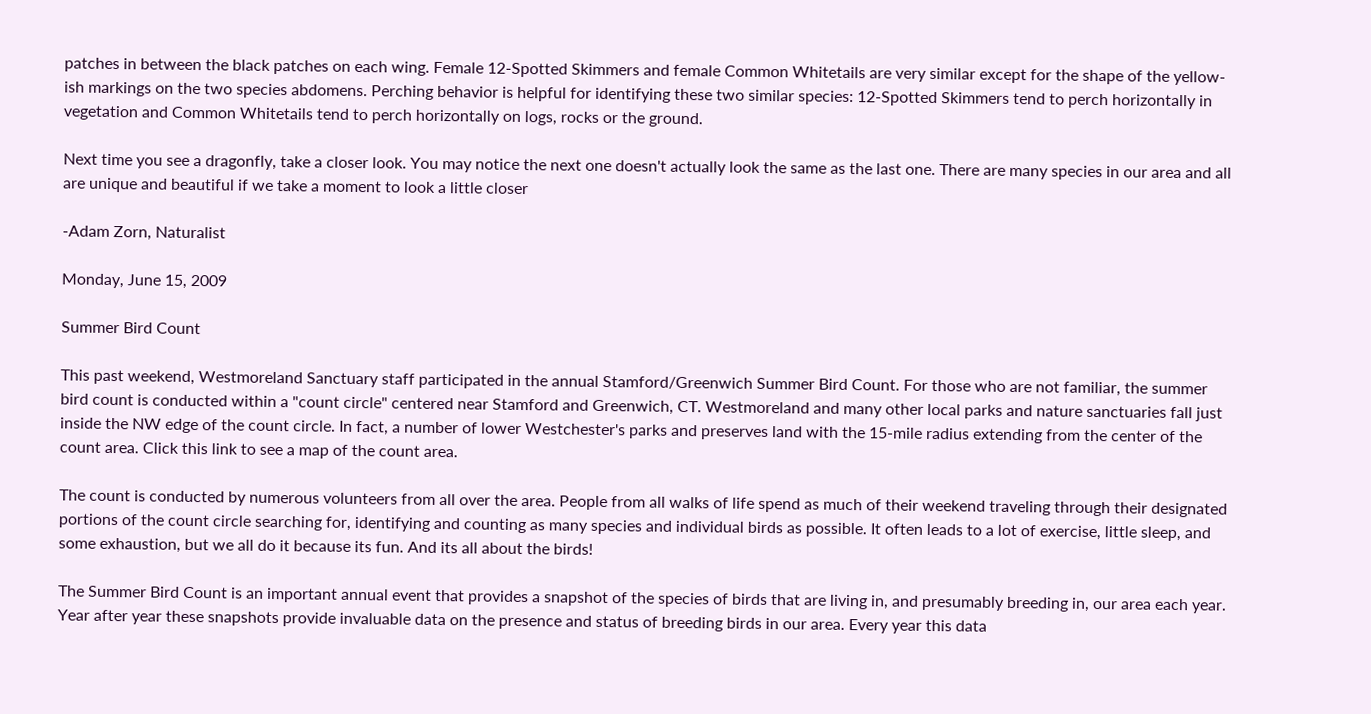patches in between the black patches on each wing. Female 12-Spotted Skimmers and female Common Whitetails are very similar except for the shape of the yellow-ish markings on the two species abdomens. Perching behavior is helpful for identifying these two similar species: 12-Spotted Skimmers tend to perch horizontally in vegetation and Common Whitetails tend to perch horizontally on logs, rocks or the ground.

Next time you see a dragonfly, take a closer look. You may notice the next one doesn't actually look the same as the last one. There are many species in our area and all are unique and beautiful if we take a moment to look a little closer

-Adam Zorn, Naturalist

Monday, June 15, 2009

Summer Bird Count

This past weekend, Westmoreland Sanctuary staff participated in the annual Stamford/Greenwich Summer Bird Count. For those who are not familiar, the summer bird count is conducted within a "count circle" centered near Stamford and Greenwich, CT. Westmoreland and many other local parks and nature sanctuaries fall just inside the NW edge of the count circle. In fact, a number of lower Westchester's parks and preserves land with the 15-mile radius extending from the center of the count area. Click this link to see a map of the count area.

The count is conducted by numerous volunteers from all over the area. People from all walks of life spend as much of their weekend traveling through their designated portions of the count circle searching for, identifying and counting as many species and individual birds as possible. It often leads to a lot of exercise, little sleep, and some exhaustion, but we all do it because its fun. And its all about the birds!

The Summer Bird Count is an important annual event that provides a snapshot of the species of birds that are living in, and presumably breeding in, our area each year. Year after year these snapshots provide invaluable data on the presence and status of breeding birds in our area. Every year this data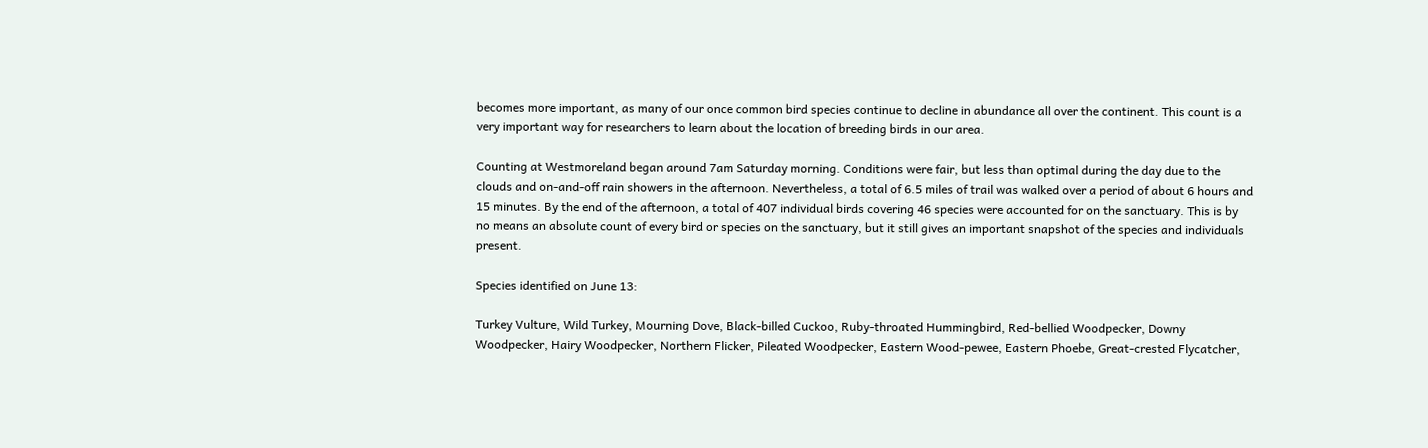becomes more important, as many of our once common bird species continue to decline in abundance all over the continent. This count is a very important way for researchers to learn about the location of breeding birds in our area.

Counting at Westmoreland began around 7am Saturday morning. Conditions were fair, but less than optimal during the day due to the clouds and on-and-off rain showers in the afternoon. Nevertheless, a total of 6.5 miles of trail was walked over a period of about 6 hours and 15 minutes. By the end of the afternoon, a total of 407 individual birds covering 46 species were accounted for on the sanctuary. This is by no means an absolute count of every bird or species on the sanctuary, but it still gives an important snapshot of the species and individuals present.

Species identified on June 13:

Turkey Vulture, Wild Turkey, Mourning Dove, Black-billed Cuckoo, Ruby-throated Hummingbird, Red-bellied Woodpecker, Downy Woodpecker, Hairy Woodpecker, Northern Flicker, Pileated Woodpecker, Eastern Wood-pewee, Eastern Phoebe, Great-crested Flycatcher,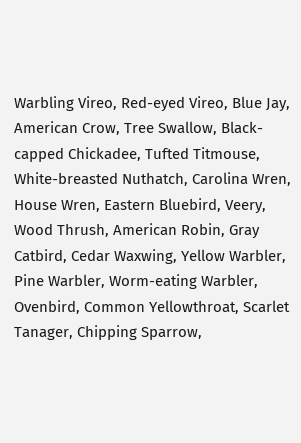Warbling Vireo, Red-eyed Vireo, Blue Jay, American Crow, Tree Swallow, Black-capped Chickadee, Tufted Titmouse, White-breasted Nuthatch, Carolina Wren, House Wren, Eastern Bluebird, Veery, Wood Thrush, American Robin, Gray Catbird, Cedar Waxwing, Yellow Warbler, Pine Warbler, Worm-eating Warbler, Ovenbird, Common Yellowthroat, Scarlet Tanager, Chipping Sparrow,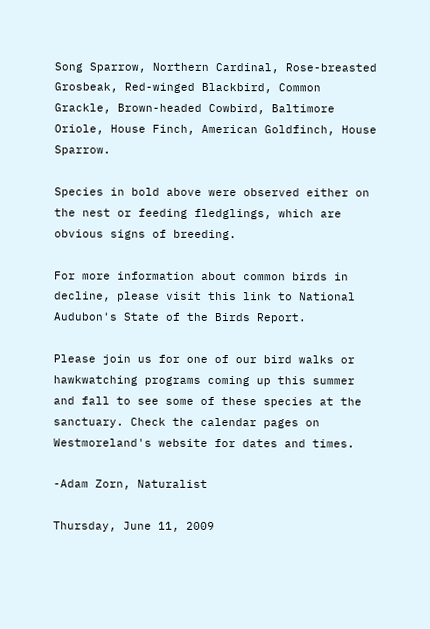Song Sparrow, Northern Cardinal, Rose-breasted Grosbeak, Red-winged Blackbird, Common Grackle, Brown-headed Cowbird, Baltimore Oriole, House Finch, American Goldfinch, House Sparrow.

Species in bold above were observed either on the nest or feeding fledglings, which are obvious signs of breeding.

For more information about common birds in decline, please visit this link to National Audubon's State of the Birds Report.

Please join us for one of our bird walks or hawkwatching programs coming up this summer and fall to see some of these species at the sanctuary. Check the calendar pages on Westmoreland's website for dates and times.

-Adam Zorn, Naturalist

Thursday, June 11, 2009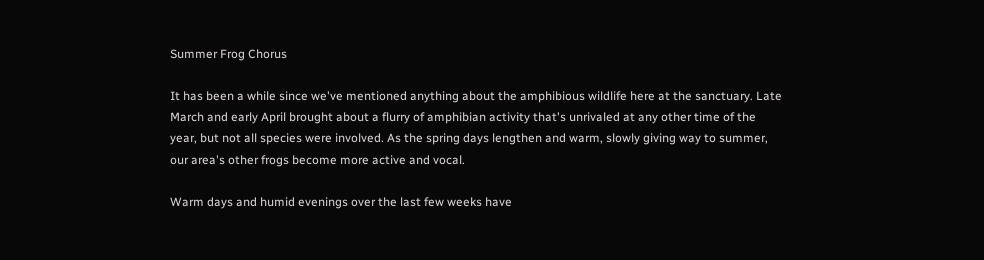Summer Frog Chorus

It has been a while since we've mentioned anything about the amphibious wildlife here at the sanctuary. Late March and early April brought about a flurry of amphibian activity that's unrivaled at any other time of the year, but not all species were involved. As the spring days lengthen and warm, slowly giving way to summer, our area's other frogs become more active and vocal.

Warm days and humid evenings over the last few weeks have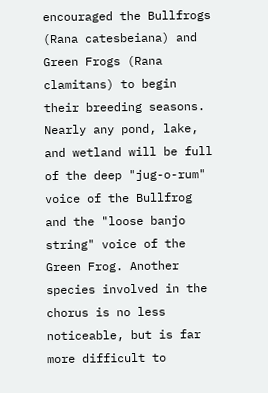encouraged the Bullfrogs (Rana catesbeiana) and Green Frogs (Rana clamitans) to begin their breeding seasons. Nearly any pond, lake, and wetland will be full of the deep "jug-o-rum" voice of the Bullfrog and the "loose banjo string" voice of the Green Frog. Another species involved in the chorus is no less noticeable, but is far more difficult to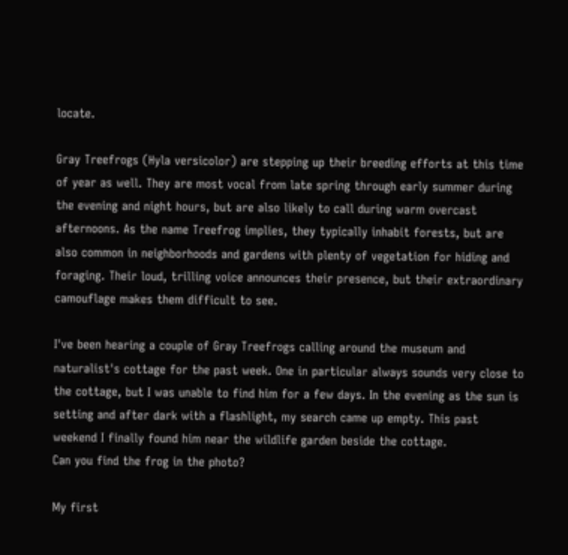locate.

Gray Treefrogs (Hyla versicolor) are stepping up their breeding efforts at this time of year as well. They are most vocal from late spring through early summer during the evening and night hours, but are also likely to call during warm overcast afternoons. As the name Treefrog implies, they typically inhabit forests, but are also common in neighborhoods and gardens with plenty of vegetation for hiding and foraging. Their loud, trilling voice announces their presence, but their extraordinary camouflage makes them difficult to see.

I've been hearing a couple of Gray Treefrogs calling around the museum and naturalist's cottage for the past week. One in particular always sounds very close to the cottage, but I was unable to find him for a few days. In the evening as the sun is setting and after dark with a flashlight, my search came up empty. This past weekend I finally found him near the wildlife garden beside the cottage.
Can you find the frog in the photo?

My first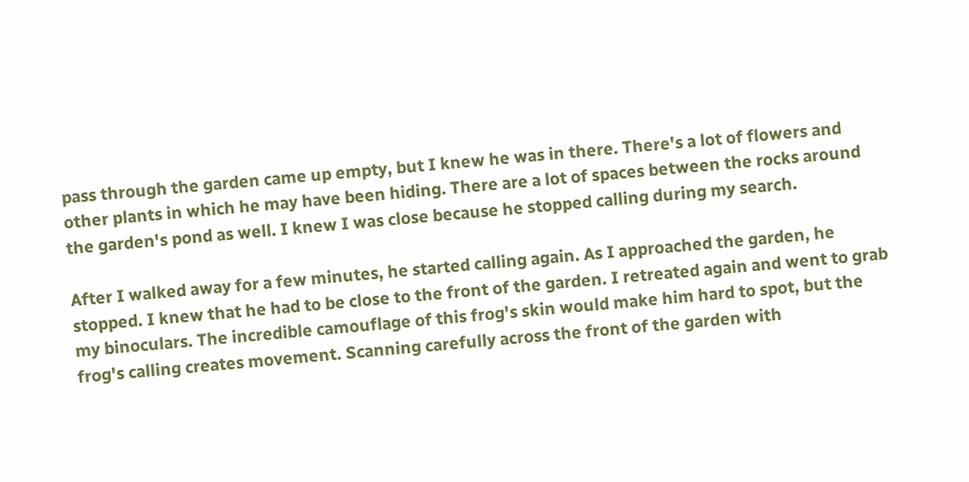pass through the garden came up empty, but I knew he was in there. There's a lot of flowers and other plants in which he may have been hiding. There are a lot of spaces between the rocks around the garden's pond as well. I knew I was close because he stopped calling during my search.

After I walked away for a few minutes, he started calling again. As I approached the garden, he stopped. I knew that he had to be close to the front of the garden. I retreated again and went to grab my binoculars. The incredible camouflage of this frog's skin would make him hard to spot, but the frog's calling creates movement. Scanning carefully across the front of the garden with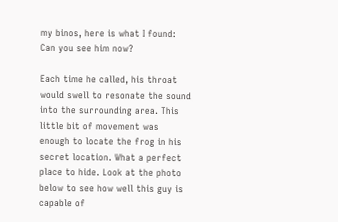my binos, here is what I found:
Can you see him now?

Each time he called, his throat would swell to resonate the sound into the surrounding area. This little bit of movement was enough to locate the frog in his secret location. What a perfect place to hide. Look at the photo below to see how well this guy is capable of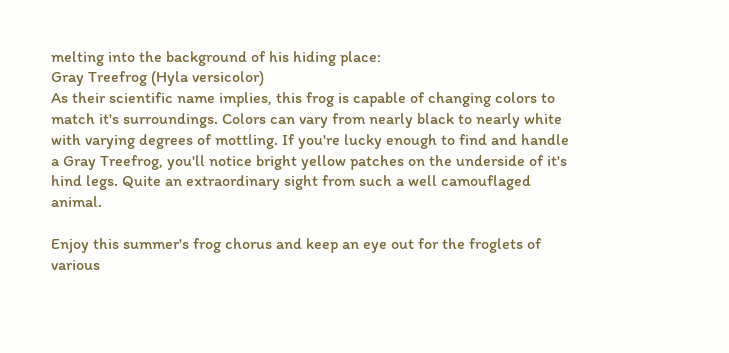melting into the background of his hiding place:
Gray Treefrog (Hyla versicolor)
As their scientific name implies, this frog is capable of changing colors to match it's surroundings. Colors can vary from nearly black to nearly white with varying degrees of mottling. If you're lucky enough to find and handle a Gray Treefrog, you'll notice bright yellow patches on the underside of it's hind legs. Quite an extraordinary sight from such a well camouflaged animal.

Enjoy this summer's frog chorus and keep an eye out for the froglets of various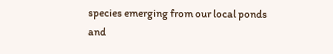species emerging from our local ponds and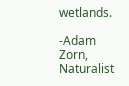wetlands.

-Adam Zorn, Naturalist